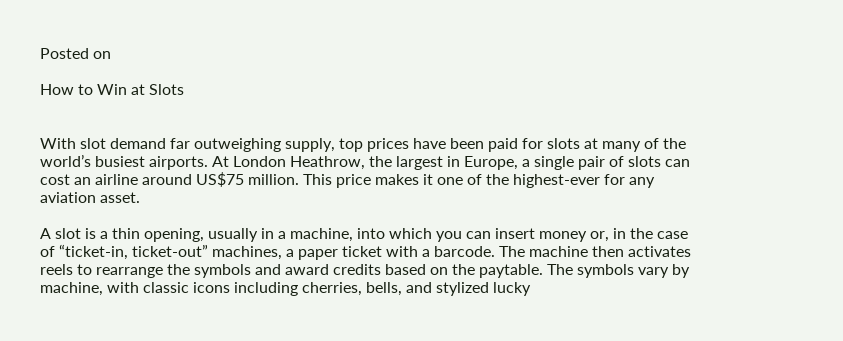Posted on

How to Win at Slots


With slot demand far outweighing supply, top prices have been paid for slots at many of the world’s busiest airports. At London Heathrow, the largest in Europe, a single pair of slots can cost an airline around US$75 million. This price makes it one of the highest-ever for any aviation asset.

A slot is a thin opening, usually in a machine, into which you can insert money or, in the case of “ticket-in, ticket-out” machines, a paper ticket with a barcode. The machine then activates reels to rearrange the symbols and award credits based on the paytable. The symbols vary by machine, with classic icons including cherries, bells, and stylized lucky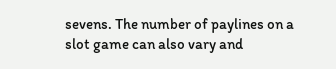sevens. The number of paylines on a slot game can also vary and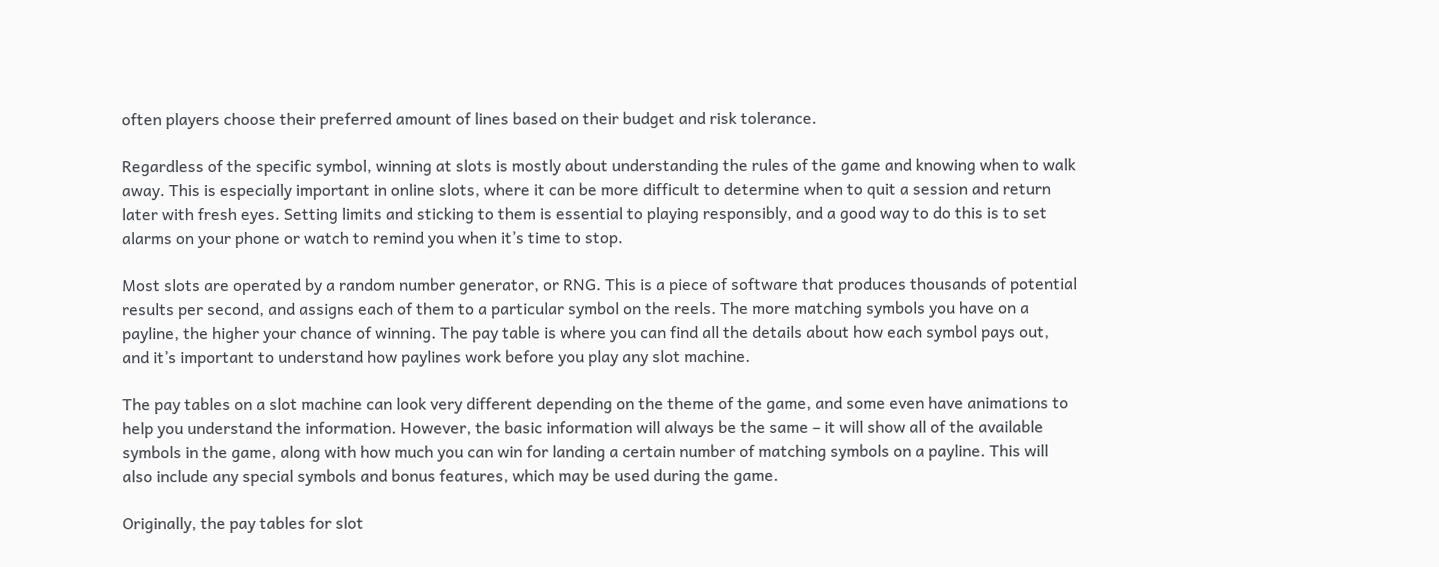often players choose their preferred amount of lines based on their budget and risk tolerance.

Regardless of the specific symbol, winning at slots is mostly about understanding the rules of the game and knowing when to walk away. This is especially important in online slots, where it can be more difficult to determine when to quit a session and return later with fresh eyes. Setting limits and sticking to them is essential to playing responsibly, and a good way to do this is to set alarms on your phone or watch to remind you when it’s time to stop.

Most slots are operated by a random number generator, or RNG. This is a piece of software that produces thousands of potential results per second, and assigns each of them to a particular symbol on the reels. The more matching symbols you have on a payline, the higher your chance of winning. The pay table is where you can find all the details about how each symbol pays out, and it’s important to understand how paylines work before you play any slot machine.

The pay tables on a slot machine can look very different depending on the theme of the game, and some even have animations to help you understand the information. However, the basic information will always be the same – it will show all of the available symbols in the game, along with how much you can win for landing a certain number of matching symbols on a payline. This will also include any special symbols and bonus features, which may be used during the game.

Originally, the pay tables for slot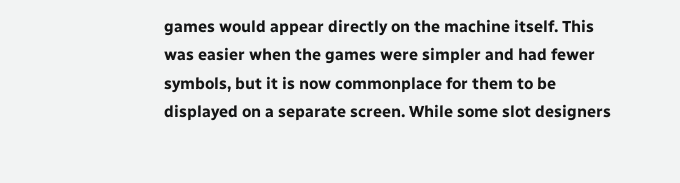games would appear directly on the machine itself. This was easier when the games were simpler and had fewer symbols, but it is now commonplace for them to be displayed on a separate screen. While some slot designers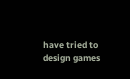have tried to design games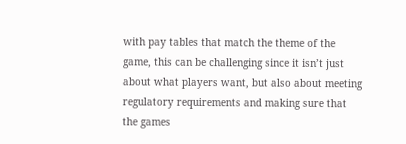with pay tables that match the theme of the game, this can be challenging since it isn’t just about what players want, but also about meeting regulatory requirements and making sure that the games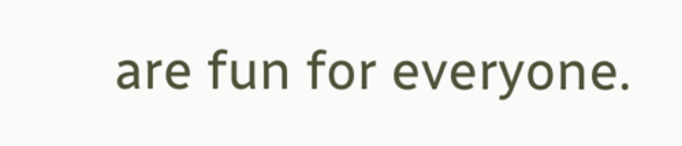are fun for everyone.